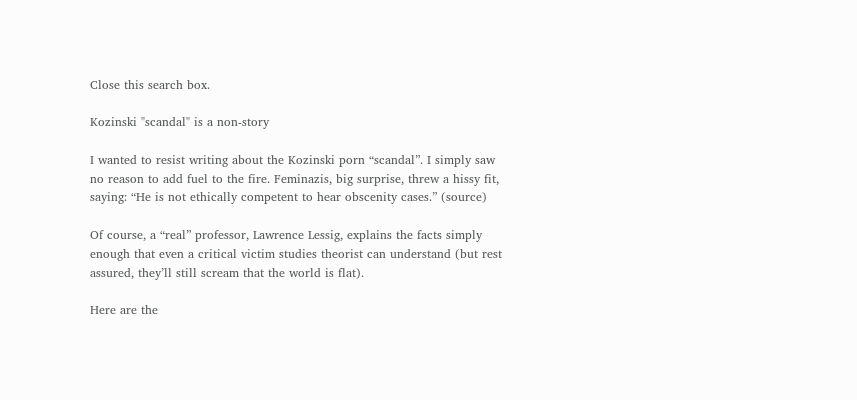Close this search box.

Kozinski "scandal" is a non-story

I wanted to resist writing about the Kozinski porn “scandal”. I simply saw no reason to add fuel to the fire. Feminazis, big surprise, threw a hissy fit, saying: “He is not ethically competent to hear obscenity cases.” (source)

Of course, a “real” professor, Lawrence Lessig, explains the facts simply enough that even a critical victim studies theorist can understand (but rest assured, they’ll still scream that the world is flat).

Here are the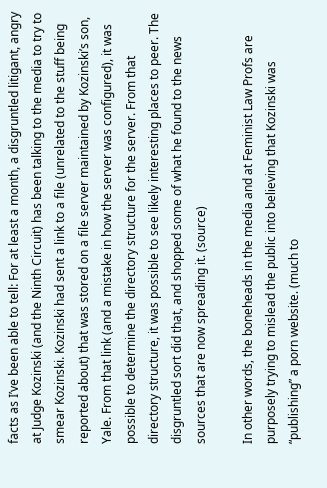facts as I’ve been able to tell: For at least a month, a disgruntled litigant, angry at Judge Kozinski (and the Ninth Circuit) has been talking to the media to try to smear Kozinski. Kozinski had sent a link to a file (unrelated to the stuff being reported about) that was stored on a file server maintained by Kozinski’s son, Yale. From that link (and a mistake in how the server was configured), it was possible to determine the directory structure for the server. From that directory structure, it was possible to see likely interesting places to peer. The disgruntled sort did that, and shopped some of what he found to the news sources that are now spreading it. (source)

In other words, the boneheads in the media and at Feminist Law Profs are purposely trying to mislead the public into believing that Kozinski was “publishing” a porn website. (much to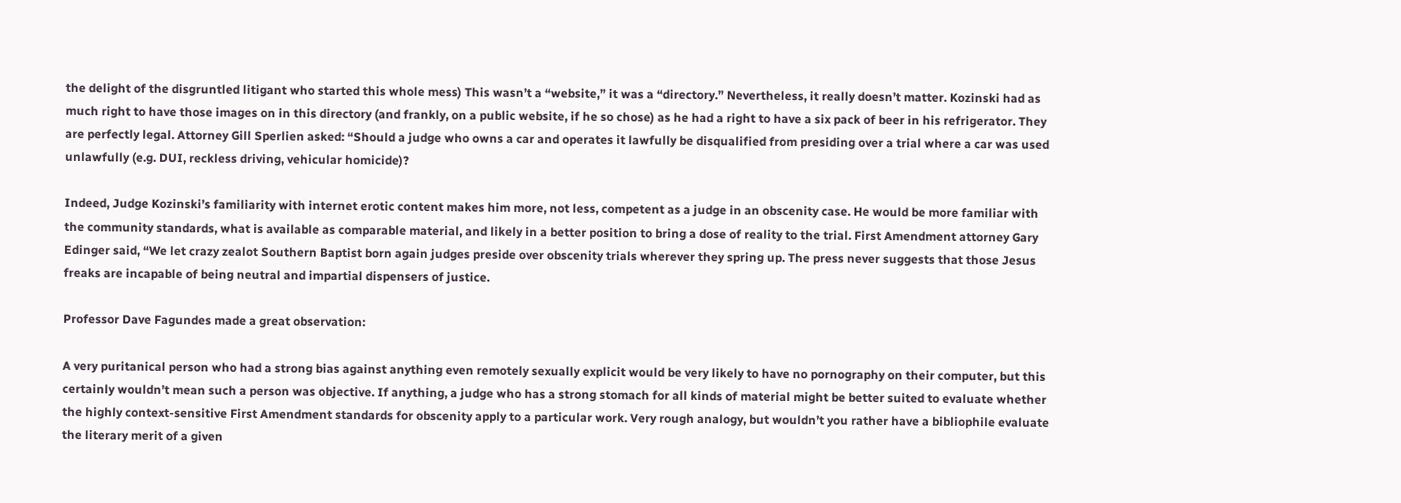the delight of the disgruntled litigant who started this whole mess) This wasn’t a “website,” it was a “directory.” Nevertheless, it really doesn’t matter. Kozinski had as much right to have those images on in this directory (and frankly, on a public website, if he so chose) as he had a right to have a six pack of beer in his refrigerator. They are perfectly legal. Attorney Gill Sperlien asked: “Should a judge who owns a car and operates it lawfully be disqualified from presiding over a trial where a car was used unlawfully (e.g. DUI, reckless driving, vehicular homicide)?

Indeed, Judge Kozinski’s familiarity with internet erotic content makes him more, not less, competent as a judge in an obscenity case. He would be more familiar with the community standards, what is available as comparable material, and likely in a better position to bring a dose of reality to the trial. First Amendment attorney Gary Edinger said, “We let crazy zealot Southern Baptist born again judges preside over obscenity trials wherever they spring up. The press never suggests that those Jesus freaks are incapable of being neutral and impartial dispensers of justice.

Professor Dave Fagundes made a great observation:

A very puritanical person who had a strong bias against anything even remotely sexually explicit would be very likely to have no pornography on their computer, but this certainly wouldn’t mean such a person was objective. If anything, a judge who has a strong stomach for all kinds of material might be better suited to evaluate whether the highly context-sensitive First Amendment standards for obscenity apply to a particular work. Very rough analogy, but wouldn’t you rather have a bibliophile evaluate the literary merit of a given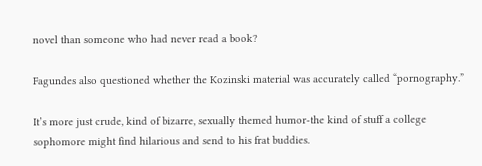novel than someone who had never read a book?

Fagundes also questioned whether the Kozinski material was accurately called “pornography.”

It’s more just crude, kind of bizarre, sexually themed humor-the kind of stuff a college sophomore might find hilarious and send to his frat buddies.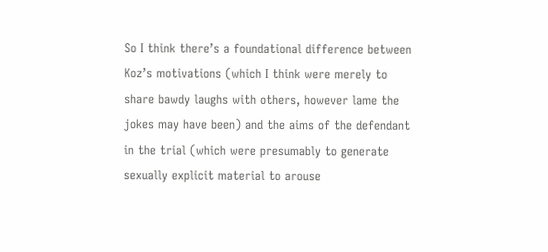So I think there’s a foundational difference between Koz’s motivations (which I think were merely to share bawdy laughs with others, however lame the jokes may have been) and the aims of the defendant in the trial (which were presumably to generate sexually explicit material to arouse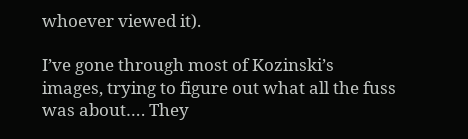whoever viewed it).

I’ve gone through most of Kozinski’s images, trying to figure out what all the fuss was about…. They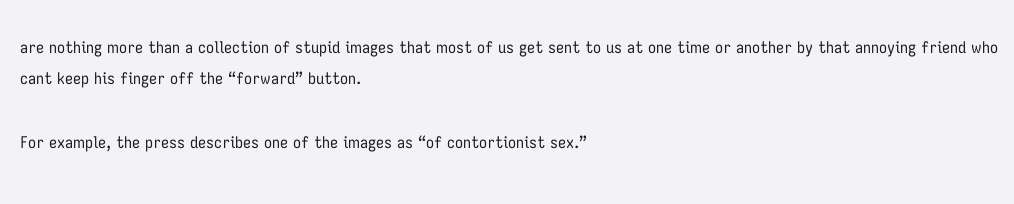are nothing more than a collection of stupid images that most of us get sent to us at one time or another by that annoying friend who cant keep his finger off the “forward” button.

For example, the press describes one of the images as “of contortionist sex.”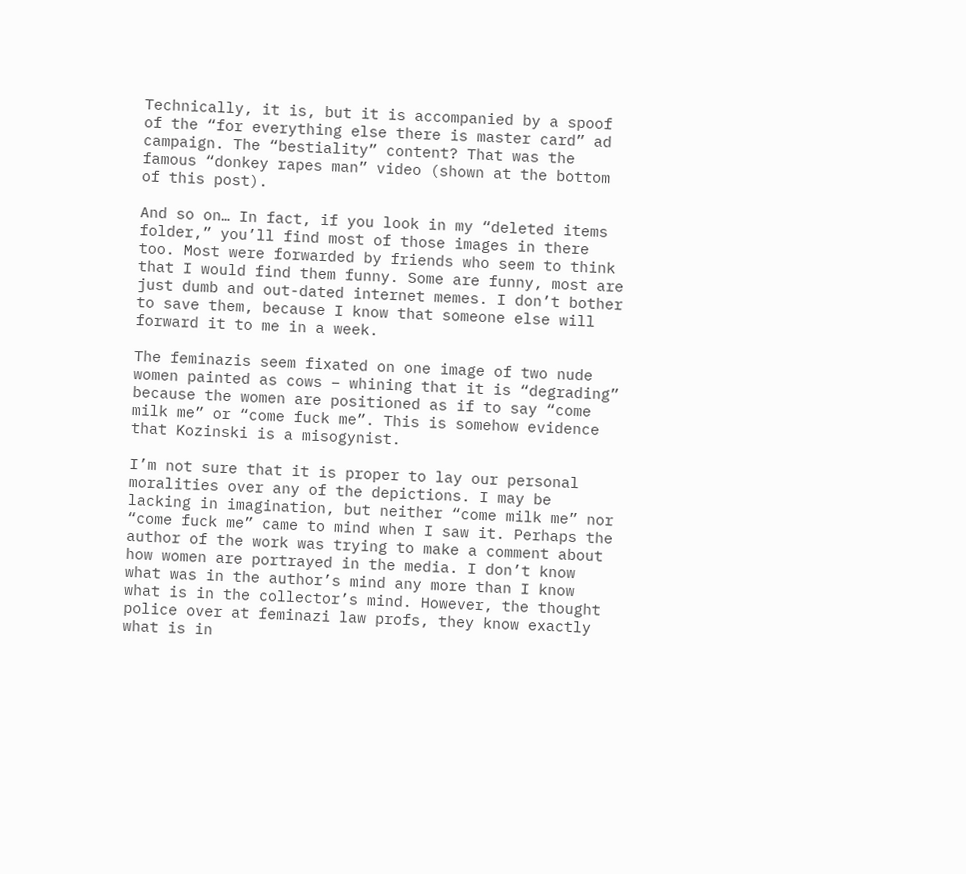Technically, it is, but it is accompanied by a spoof of the “for everything else there is master card” ad campaign. The “bestiality” content? That was the famous “donkey rapes man” video (shown at the bottom of this post).

And so on… In fact, if you look in my “deleted items folder,” you’ll find most of those images in there too. Most were forwarded by friends who seem to think that I would find them funny. Some are funny, most are just dumb and out-dated internet memes. I don’t bother to save them, because I know that someone else will forward it to me in a week.

The feminazis seem fixated on one image of two nude women painted as cows – whining that it is “degrading” because the women are positioned as if to say “come milk me” or “come fuck me”. This is somehow evidence that Kozinski is a misogynist.

I’m not sure that it is proper to lay our personal moralities over any of the depictions. I may be lacking in imagination, but neither “come milk me” nor “come fuck me” came to mind when I saw it. Perhaps the author of the work was trying to make a comment about how women are portrayed in the media. I don’t know what was in the author’s mind any more than I know what is in the collector’s mind. However, the thought police over at feminazi law profs, they know exactly what is in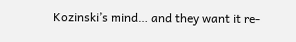Kozinski’s mind… and they want it re-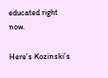educated right now.

Here’s Kozinski’s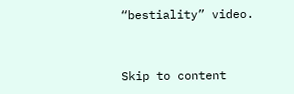“bestiality” video.


Skip to content